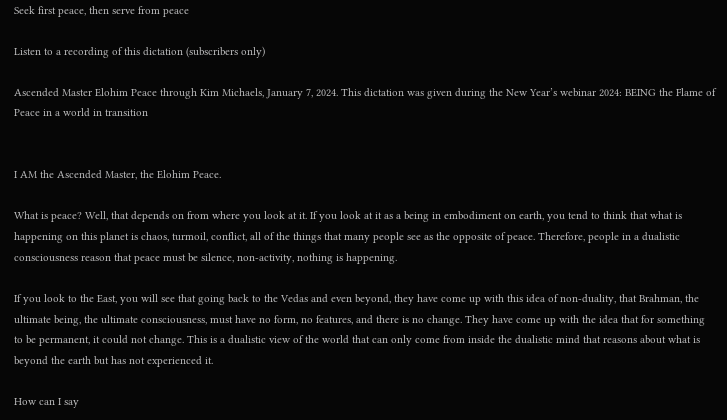Seek first peace, then serve from peace

Listen to a recording of this dictation (subscribers only)

Ascended Master Elohim Peace through Kim Michaels, January 7, 2024. This dictation was given during the New Year’s webinar 2024: BEING the Flame of Peace in a world in transition


I AM the Ascended Master, the Elohim Peace.

What is peace? Well, that depends on from where you look at it. If you look at it as a being in embodiment on earth, you tend to think that what is happening on this planet is chaos, turmoil, conflict, all of the things that many people see as the opposite of peace. Therefore, people in a dualistic consciousness reason that peace must be silence, non-activity, nothing is happening.

If you look to the East, you will see that going back to the Vedas and even beyond, they have come up with this idea of non-duality, that Brahman, the ultimate being, the ultimate consciousness, must have no form, no features, and there is no change. They have come up with the idea that for something to be permanent, it could not change. This is a dualistic view of the world that can only come from inside the dualistic mind that reasons about what is beyond the earth but has not experienced it.

How can I say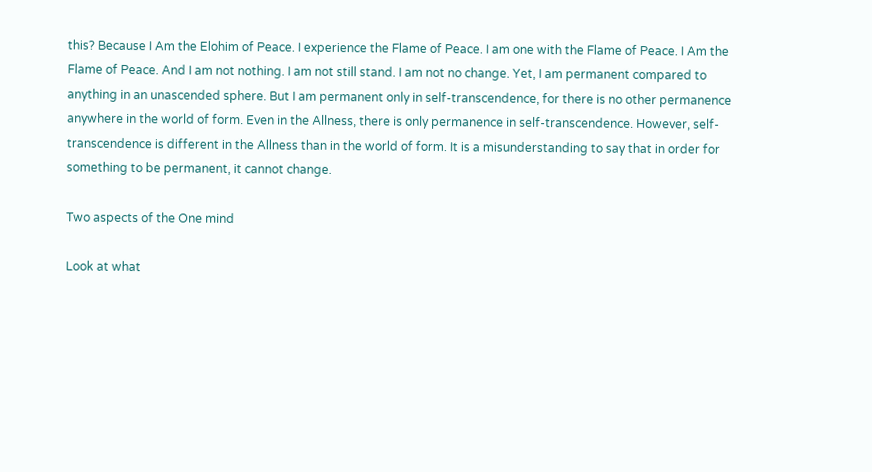this? Because I Am the Elohim of Peace. I experience the Flame of Peace. I am one with the Flame of Peace. I Am the Flame of Peace. And I am not nothing. I am not still stand. I am not no change. Yet, I am permanent compared to anything in an unascended sphere. But I am permanent only in self-transcendence, for there is no other permanence anywhere in the world of form. Even in the Allness, there is only permanence in self-transcendence. However, self-transcendence is different in the Allness than in the world of form. It is a misunderstanding to say that in order for something to be permanent, it cannot change.

Two aspects of the One mind

Look at what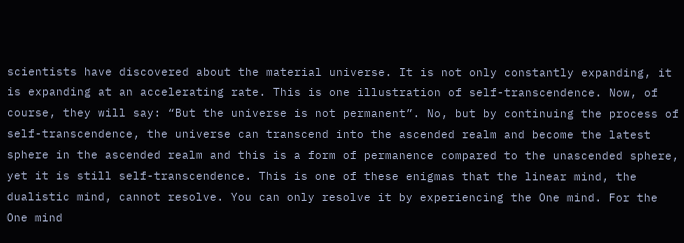scientists have discovered about the material universe. It is not only constantly expanding, it is expanding at an accelerating rate. This is one illustration of self-transcendence. Now, of course, they will say: “But the universe is not permanent”. No, but by continuing the process of self-transcendence, the universe can transcend into the ascended realm and become the latest sphere in the ascended realm and this is a form of permanence compared to the unascended sphere, yet it is still self-transcendence. This is one of these enigmas that the linear mind, the dualistic mind, cannot resolve. You can only resolve it by experiencing the One mind. For the One mind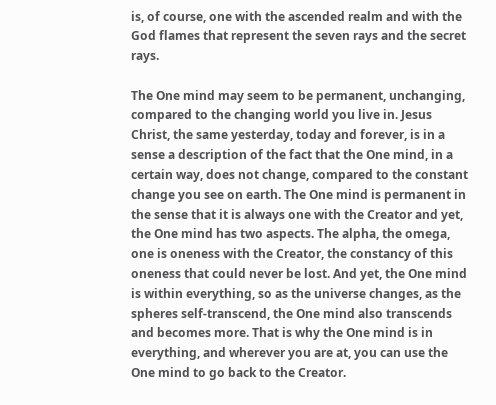is, of course, one with the ascended realm and with the God flames that represent the seven rays and the secret rays.

The One mind may seem to be permanent, unchanging, compared to the changing world you live in. Jesus Christ, the same yesterday, today and forever, is in a sense a description of the fact that the One mind, in a certain way, does not change, compared to the constant change you see on earth. The One mind is permanent in the sense that it is always one with the Creator and yet, the One mind has two aspects. The alpha, the omega, one is oneness with the Creator, the constancy of this oneness that could never be lost. And yet, the One mind is within everything, so as the universe changes, as the spheres self-transcend, the One mind also transcends and becomes more. That is why the One mind is in everything, and wherever you are at, you can use the One mind to go back to the Creator.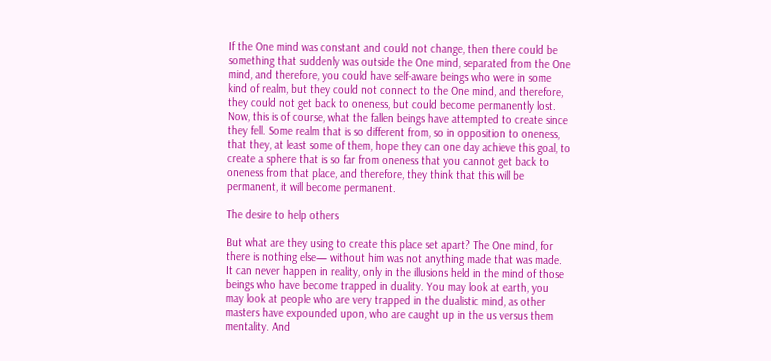If the One mind was constant and could not change, then there could be something that suddenly was outside the One mind, separated from the One mind, and therefore, you could have self-aware beings who were in some kind of realm, but they could not connect to the One mind, and therefore, they could not get back to oneness, but could become permanently lost. Now, this is of course, what the fallen beings have attempted to create since they fell. Some realm that is so different from, so in opposition to oneness, that they, at least some of them, hope they can one day achieve this goal, to create a sphere that is so far from oneness that you cannot get back to oneness from that place, and therefore, they think that this will be permanent, it will become permanent.

The desire to help others

But what are they using to create this place set apart? The One mind, for there is nothing else— without him was not anything made that was made. It can never happen in reality, only in the illusions held in the mind of those beings who have become trapped in duality. You may look at earth, you may look at people who are very trapped in the dualistic mind, as other masters have expounded upon, who are caught up in the us versus them mentality. And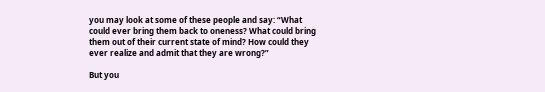you may look at some of these people and say: “What could ever bring them back to oneness? What could bring them out of their current state of mind? How could they ever realize and admit that they are wrong?”

But you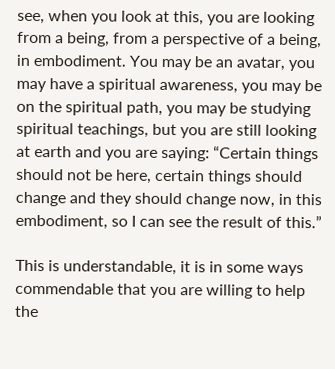see, when you look at this, you are looking from a being, from a perspective of a being, in embodiment. You may be an avatar, you may have a spiritual awareness, you may be on the spiritual path, you may be studying spiritual teachings, but you are still looking at earth and you are saying: “Certain things should not be here, certain things should change and they should change now, in this embodiment, so I can see the result of this.”

This is understandable, it is in some ways commendable that you are willing to help the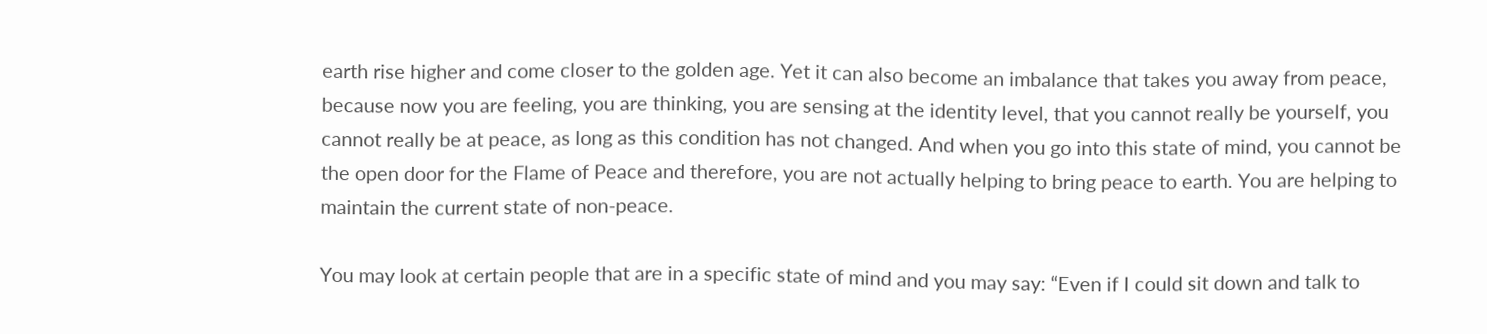earth rise higher and come closer to the golden age. Yet it can also become an imbalance that takes you away from peace, because now you are feeling, you are thinking, you are sensing at the identity level, that you cannot really be yourself, you cannot really be at peace, as long as this condition has not changed. And when you go into this state of mind, you cannot be the open door for the Flame of Peace and therefore, you are not actually helping to bring peace to earth. You are helping to maintain the current state of non-peace.

You may look at certain people that are in a specific state of mind and you may say: “Even if I could sit down and talk to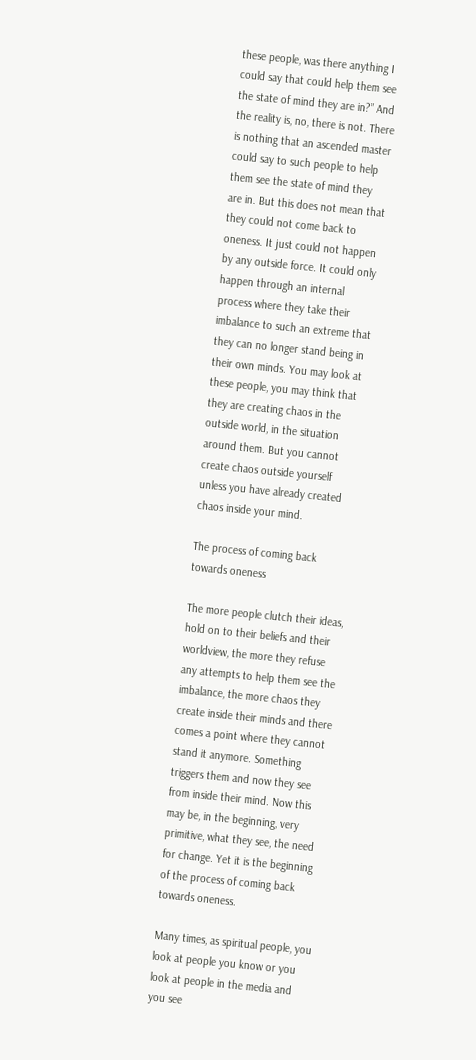these people, was there anything I could say that could help them see the state of mind they are in?” And the reality is, no, there is not. There is nothing that an ascended master could say to such people to help them see the state of mind they are in. But this does not mean that they could not come back to oneness. It just could not happen by any outside force. It could only happen through an internal process where they take their imbalance to such an extreme that they can no longer stand being in their own minds. You may look at these people, you may think that they are creating chaos in the outside world, in the situation around them. But you cannot create chaos outside yourself unless you have already created chaos inside your mind.

The process of coming back towards oneness

The more people clutch their ideas, hold on to their beliefs and their worldview, the more they refuse any attempts to help them see the imbalance, the more chaos they create inside their minds and there comes a point where they cannot stand it anymore. Something triggers them and now they see from inside their mind. Now this may be, in the beginning, very primitive, what they see, the need for change. Yet it is the beginning of the process of coming back towards oneness.

Many times, as spiritual people, you look at people you know or you look at people in the media and you see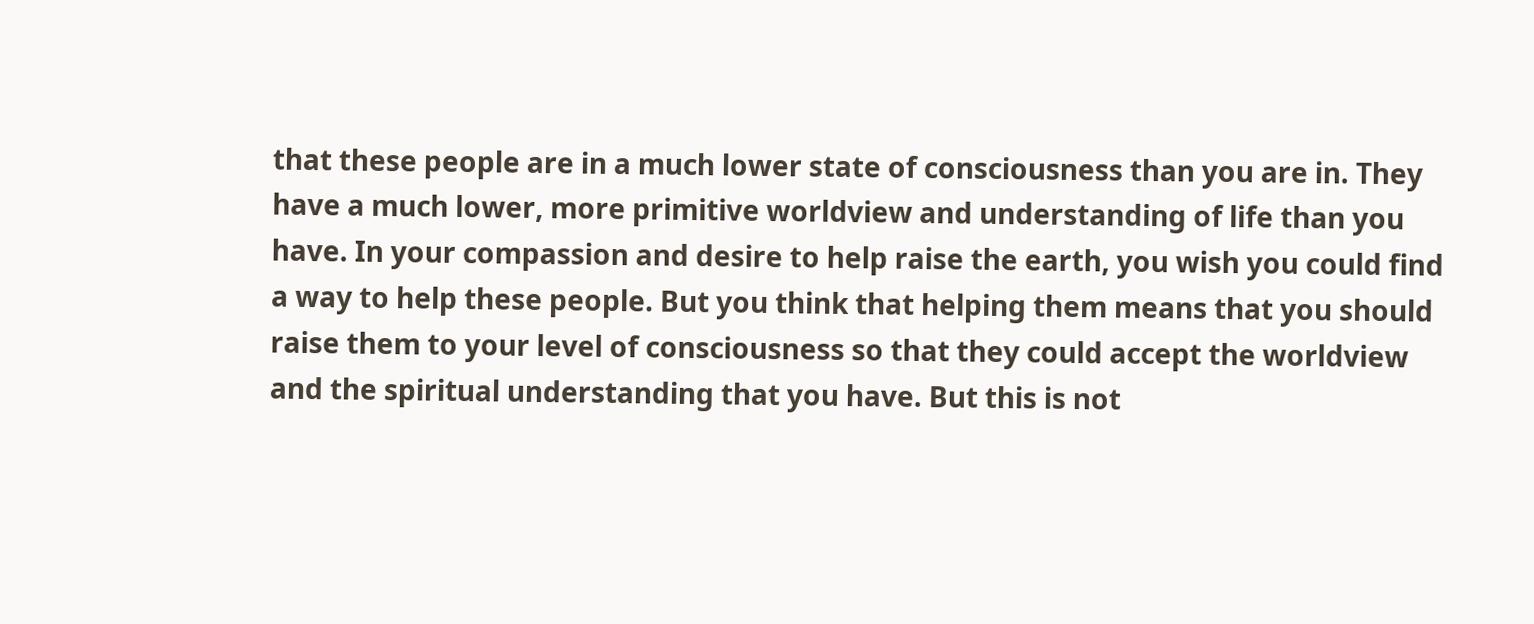that these people are in a much lower state of consciousness than you are in. They have a much lower, more primitive worldview and understanding of life than you have. In your compassion and desire to help raise the earth, you wish you could find a way to help these people. But you think that helping them means that you should raise them to your level of consciousness so that they could accept the worldview and the spiritual understanding that you have. But this is not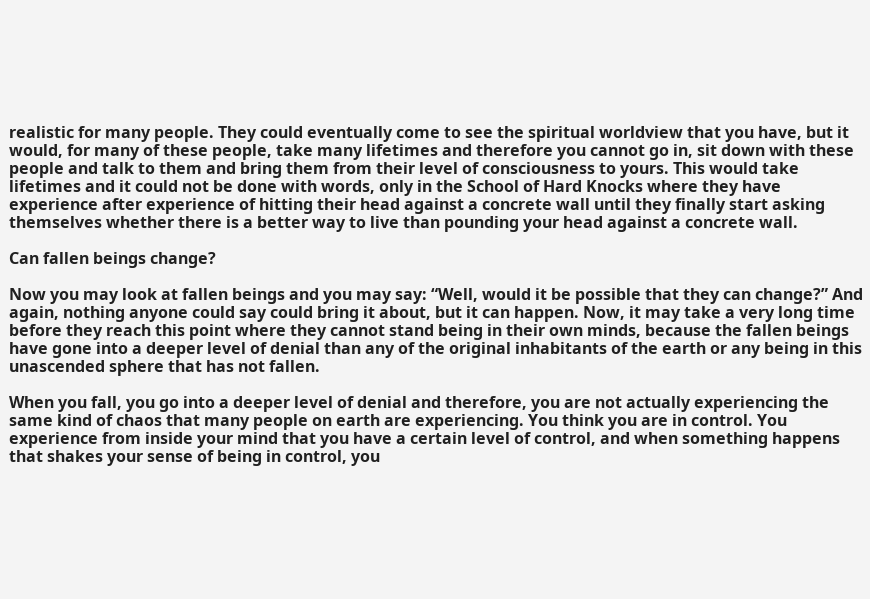realistic for many people. They could eventually come to see the spiritual worldview that you have, but it would, for many of these people, take many lifetimes and therefore you cannot go in, sit down with these people and talk to them and bring them from their level of consciousness to yours. This would take lifetimes and it could not be done with words, only in the School of Hard Knocks where they have experience after experience of hitting their head against a concrete wall until they finally start asking themselves whether there is a better way to live than pounding your head against a concrete wall.

Can fallen beings change?

Now you may look at fallen beings and you may say: “Well, would it be possible that they can change?” And again, nothing anyone could say could bring it about, but it can happen. Now, it may take a very long time before they reach this point where they cannot stand being in their own minds, because the fallen beings have gone into a deeper level of denial than any of the original inhabitants of the earth or any being in this unascended sphere that has not fallen.

When you fall, you go into a deeper level of denial and therefore, you are not actually experiencing the same kind of chaos that many people on earth are experiencing. You think you are in control. You experience from inside your mind that you have a certain level of control, and when something happens that shakes your sense of being in control, you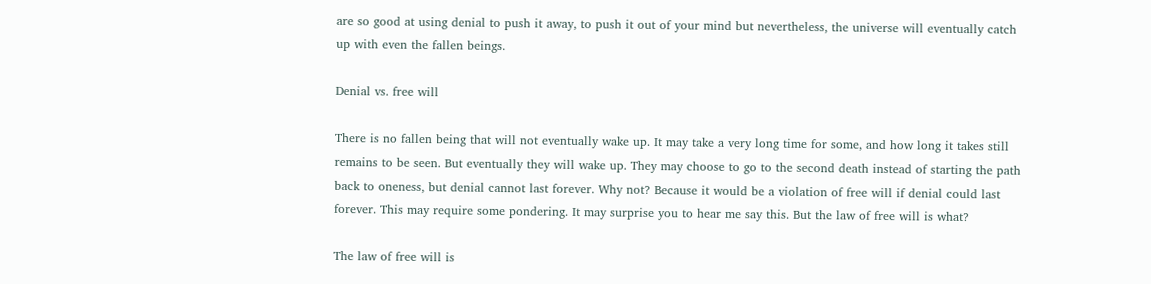are so good at using denial to push it away, to push it out of your mind but nevertheless, the universe will eventually catch up with even the fallen beings.

Denial vs. free will

There is no fallen being that will not eventually wake up. It may take a very long time for some, and how long it takes still remains to be seen. But eventually they will wake up. They may choose to go to the second death instead of starting the path back to oneness, but denial cannot last forever. Why not? Because it would be a violation of free will if denial could last forever. This may require some pondering. It may surprise you to hear me say this. But the law of free will is what?

The law of free will is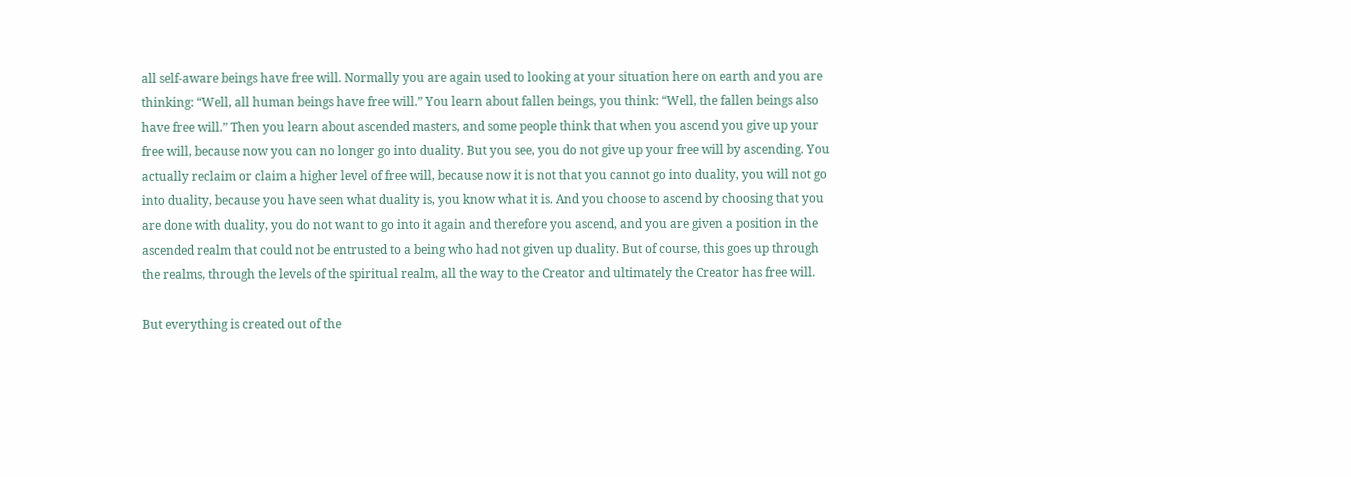all self-aware beings have free will. Normally you are again used to looking at your situation here on earth and you are thinking: “Well, all human beings have free will.” You learn about fallen beings, you think: “Well, the fallen beings also have free will.” Then you learn about ascended masters, and some people think that when you ascend you give up your free will, because now you can no longer go into duality. But you see, you do not give up your free will by ascending. You actually reclaim or claim a higher level of free will, because now it is not that you cannot go into duality, you will not go into duality, because you have seen what duality is, you know what it is. And you choose to ascend by choosing that you are done with duality, you do not want to go into it again and therefore you ascend, and you are given a position in the ascended realm that could not be entrusted to a being who had not given up duality. But of course, this goes up through the realms, through the levels of the spiritual realm, all the way to the Creator and ultimately the Creator has free will.

But everything is created out of the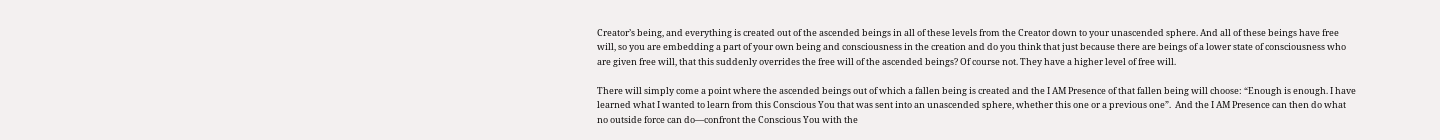Creator’s being, and everything is created out of the ascended beings in all of these levels from the Creator down to your unascended sphere. And all of these beings have free will, so you are embedding a part of your own being and consciousness in the creation and do you think that just because there are beings of a lower state of consciousness who are given free will, that this suddenly overrides the free will of the ascended beings? Of course not. They have a higher level of free will.

There will simply come a point where the ascended beings out of which a fallen being is created and the I AM Presence of that fallen being will choose: “Enough is enough. I have learned what I wanted to learn from this Conscious You that was sent into an unascended sphere, whether this one or a previous one”.  And the I AM Presence can then do what no outside force can do—confront the Conscious You with the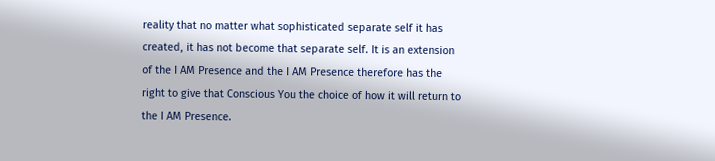reality that no matter what sophisticated separate self it has created, it has not become that separate self. It is an extension of the I AM Presence and the I AM Presence therefore has the right to give that Conscious You the choice of how it will return to the I AM Presence.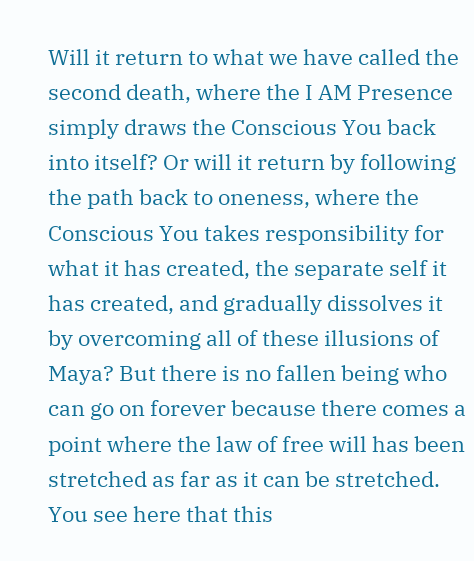Will it return to what we have called the second death, where the I AM Presence simply draws the Conscious You back into itself? Or will it return by following the path back to oneness, where the Conscious You takes responsibility for what it has created, the separate self it has created, and gradually dissolves it by overcoming all of these illusions of Maya? But there is no fallen being who can go on forever because there comes a point where the law of free will has been stretched as far as it can be stretched. You see here that this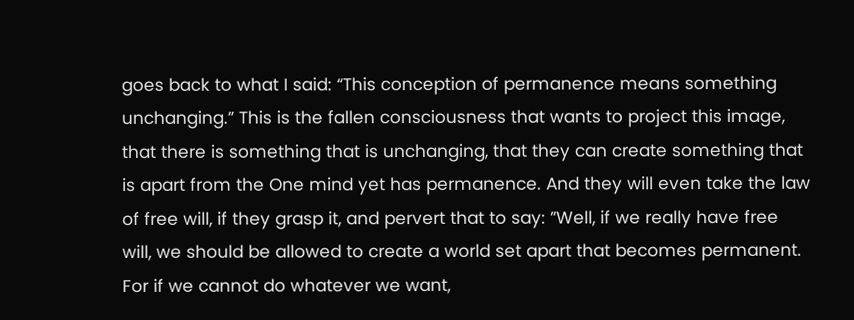goes back to what I said: “This conception of permanence means something unchanging.” This is the fallen consciousness that wants to project this image, that there is something that is unchanging, that they can create something that is apart from the One mind yet has permanence. And they will even take the law of free will, if they grasp it, and pervert that to say: ”Well, if we really have free will, we should be allowed to create a world set apart that becomes permanent. For if we cannot do whatever we want,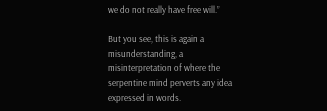we do not really have free will.”

But you see, this is again a misunderstanding, a misinterpretation of where the serpentine mind perverts any idea expressed in words.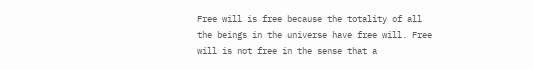Free will is free because the totality of all the beings in the universe have free will. Free will is not free in the sense that a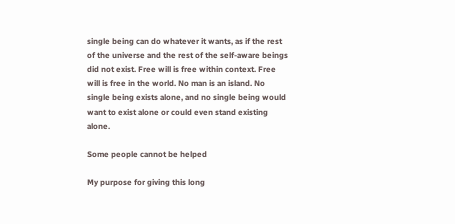single being can do whatever it wants, as if the rest of the universe and the rest of the self-aware beings did not exist. Free will is free within context. Free will is free in the world. No man is an island. No single being exists alone, and no single being would want to exist alone or could even stand existing alone.

Some people cannot be helped

My purpose for giving this long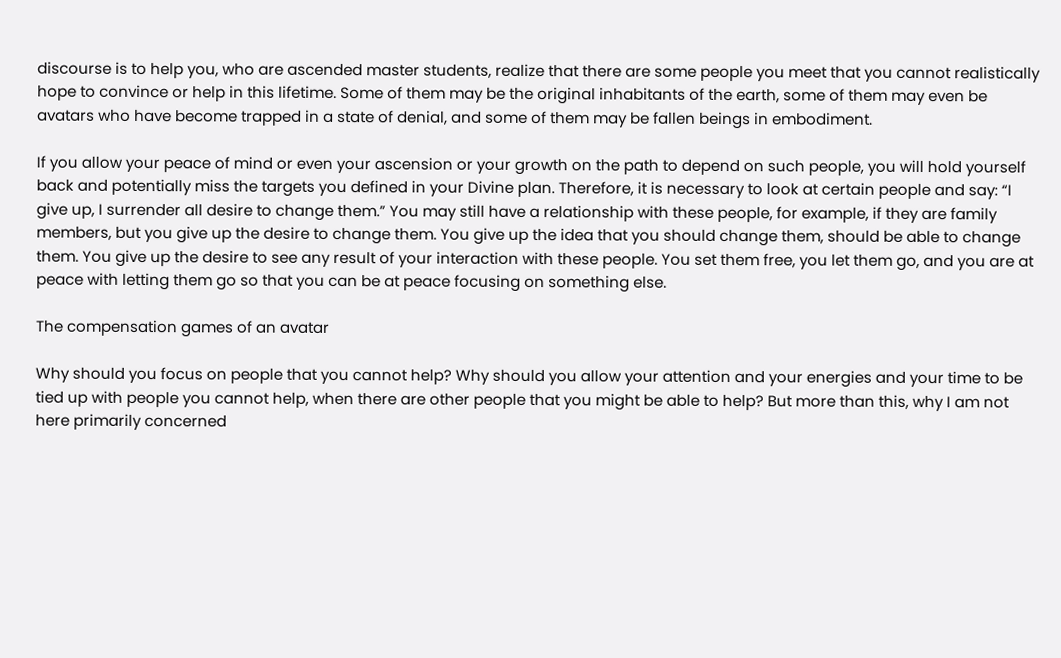discourse is to help you, who are ascended master students, realize that there are some people you meet that you cannot realistically hope to convince or help in this lifetime. Some of them may be the original inhabitants of the earth, some of them may even be avatars who have become trapped in a state of denial, and some of them may be fallen beings in embodiment.

If you allow your peace of mind or even your ascension or your growth on the path to depend on such people, you will hold yourself back and potentially miss the targets you defined in your Divine plan. Therefore, it is necessary to look at certain people and say: “I give up, I surrender all desire to change them.” You may still have a relationship with these people, for example, if they are family members, but you give up the desire to change them. You give up the idea that you should change them, should be able to change them. You give up the desire to see any result of your interaction with these people. You set them free, you let them go, and you are at peace with letting them go so that you can be at peace focusing on something else.

The compensation games of an avatar

Why should you focus on people that you cannot help? Why should you allow your attention and your energies and your time to be tied up with people you cannot help, when there are other people that you might be able to help? But more than this, why I am not here primarily concerned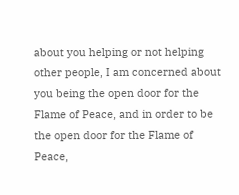about you helping or not helping other people, I am concerned about you being the open door for the Flame of Peace, and in order to be the open door for the Flame of Peace,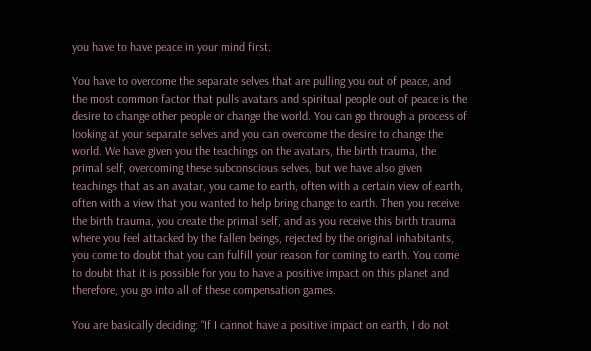you have to have peace in your mind first.

You have to overcome the separate selves that are pulling you out of peace, and the most common factor that pulls avatars and spiritual people out of peace is the desire to change other people or change the world. You can go through a process of looking at your separate selves and you can overcome the desire to change the world. We have given you the teachings on the avatars, the birth trauma, the primal self, overcoming these subconscious selves, but we have also given teachings that as an avatar, you came to earth, often with a certain view of earth, often with a view that you wanted to help bring change to earth. Then you receive the birth trauma, you create the primal self, and as you receive this birth trauma where you feel attacked by the fallen beings, rejected by the original inhabitants, you come to doubt that you can fulfill your reason for coming to earth. You come to doubt that it is possible for you to have a positive impact on this planet and therefore, you go into all of these compensation games.

You are basically deciding: “If I cannot have a positive impact on earth, I do not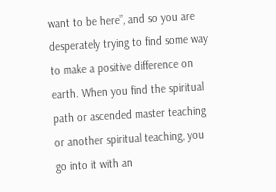want to be here”, and so you are desperately trying to find some way to make a positive difference on earth. When you find the spiritual path or ascended master teaching or another spiritual teaching, you go into it with an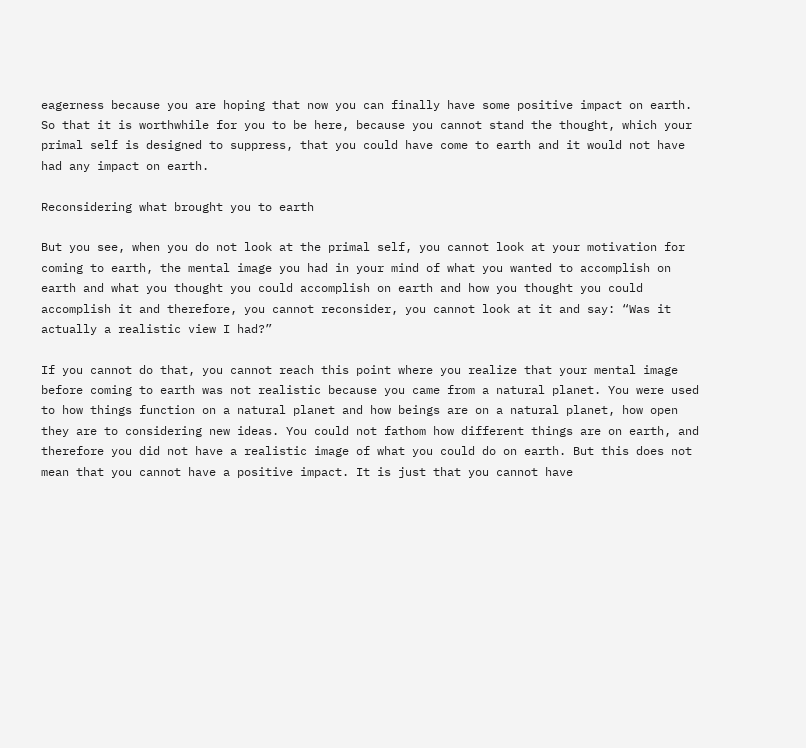eagerness because you are hoping that now you can finally have some positive impact on earth. So that it is worthwhile for you to be here, because you cannot stand the thought, which your primal self is designed to suppress, that you could have come to earth and it would not have had any impact on earth.

Reconsidering what brought you to earth

But you see, when you do not look at the primal self, you cannot look at your motivation for coming to earth, the mental image you had in your mind of what you wanted to accomplish on earth and what you thought you could accomplish on earth and how you thought you could accomplish it and therefore, you cannot reconsider, you cannot look at it and say: “Was it actually a realistic view I had?”

If you cannot do that, you cannot reach this point where you realize that your mental image before coming to earth was not realistic because you came from a natural planet. You were used to how things function on a natural planet and how beings are on a natural planet, how open they are to considering new ideas. You could not fathom how different things are on earth, and therefore you did not have a realistic image of what you could do on earth. But this does not mean that you cannot have a positive impact. It is just that you cannot have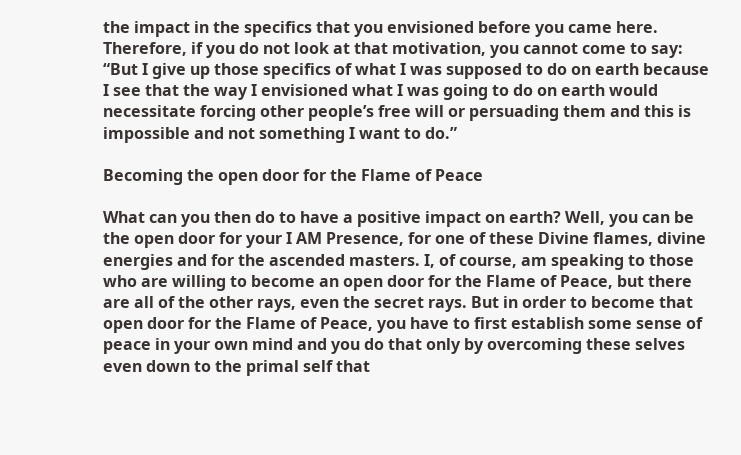the impact in the specifics that you envisioned before you came here. Therefore, if you do not look at that motivation, you cannot come to say: “But I give up those specifics of what I was supposed to do on earth because I see that the way I envisioned what I was going to do on earth would necessitate forcing other people’s free will or persuading them and this is impossible and not something I want to do.”

Becoming the open door for the Flame of Peace

What can you then do to have a positive impact on earth? Well, you can be the open door for your I AM Presence, for one of these Divine flames, divine energies and for the ascended masters. I, of course, am speaking to those who are willing to become an open door for the Flame of Peace, but there are all of the other rays, even the secret rays. But in order to become that open door for the Flame of Peace, you have to first establish some sense of peace in your own mind and you do that only by overcoming these selves even down to the primal self that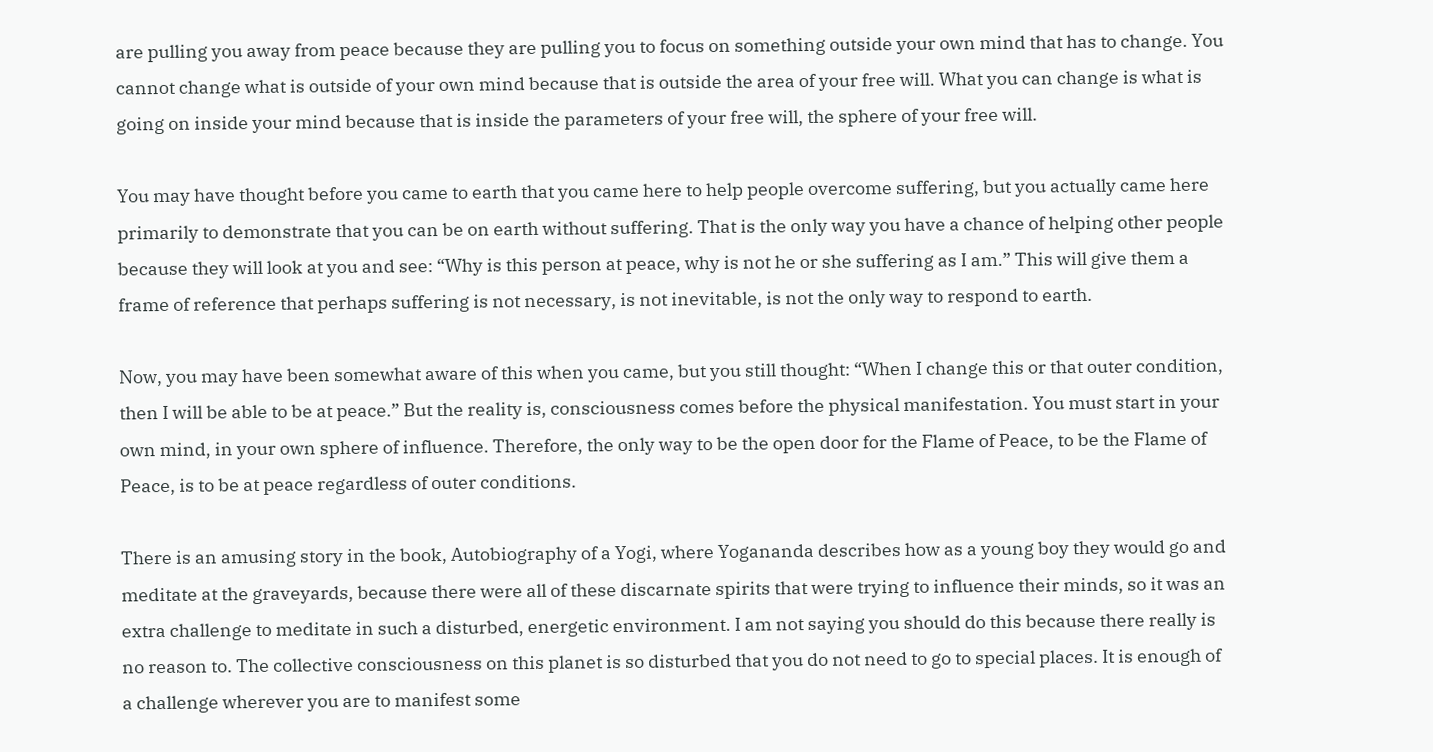are pulling you away from peace because they are pulling you to focus on something outside your own mind that has to change. You cannot change what is outside of your own mind because that is outside the area of your free will. What you can change is what is going on inside your mind because that is inside the parameters of your free will, the sphere of your free will.

You may have thought before you came to earth that you came here to help people overcome suffering, but you actually came here primarily to demonstrate that you can be on earth without suffering. That is the only way you have a chance of helping other people because they will look at you and see: “Why is this person at peace, why is not he or she suffering as I am.” This will give them a frame of reference that perhaps suffering is not necessary, is not inevitable, is not the only way to respond to earth.

Now, you may have been somewhat aware of this when you came, but you still thought: “When I change this or that outer condition, then I will be able to be at peace.” But the reality is, consciousness comes before the physical manifestation. You must start in your own mind, in your own sphere of influence. Therefore, the only way to be the open door for the Flame of Peace, to be the Flame of Peace, is to be at peace regardless of outer conditions.

There is an amusing story in the book, Autobiography of a Yogi, where Yogananda describes how as a young boy they would go and meditate at the graveyards, because there were all of these discarnate spirits that were trying to influence their minds, so it was an extra challenge to meditate in such a disturbed, energetic environment. I am not saying you should do this because there really is no reason to. The collective consciousness on this planet is so disturbed that you do not need to go to special places. It is enough of a challenge wherever you are to manifest some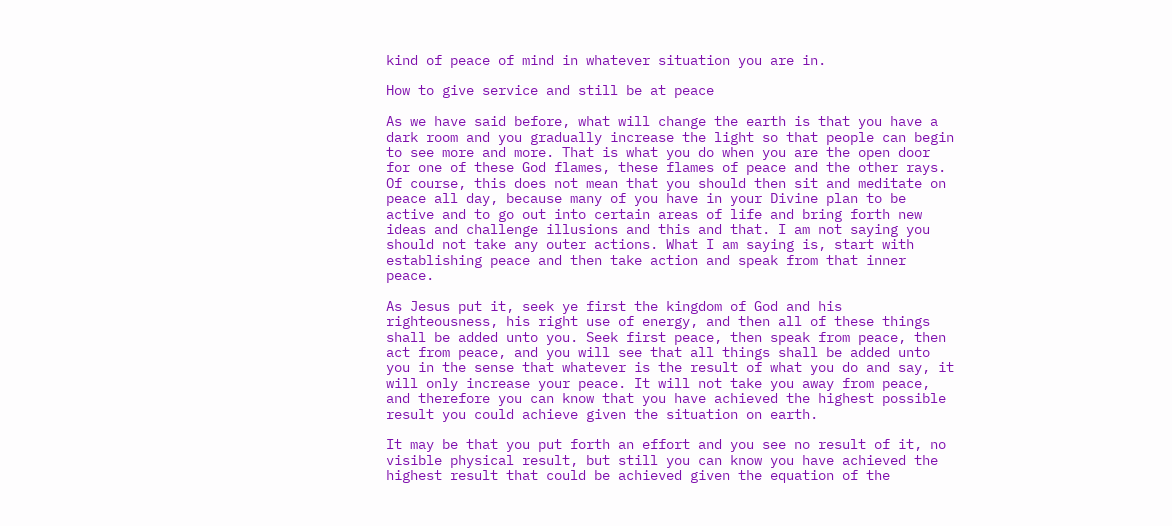kind of peace of mind in whatever situation you are in.

How to give service and still be at peace

As we have said before, what will change the earth is that you have a dark room and you gradually increase the light so that people can begin to see more and more. That is what you do when you are the open door for one of these God flames, these flames of peace and the other rays. Of course, this does not mean that you should then sit and meditate on peace all day, because many of you have in your Divine plan to be active and to go out into certain areas of life and bring forth new ideas and challenge illusions and this and that. I am not saying you should not take any outer actions. What I am saying is, start with establishing peace and then take action and speak from that inner peace.

As Jesus put it, seek ye first the kingdom of God and his righteousness, his right use of energy, and then all of these things shall be added unto you. Seek first peace, then speak from peace, then act from peace, and you will see that all things shall be added unto you in the sense that whatever is the result of what you do and say, it will only increase your peace. It will not take you away from peace, and therefore you can know that you have achieved the highest possible result you could achieve given the situation on earth.

It may be that you put forth an effort and you see no result of it, no visible physical result, but still you can know you have achieved the highest result that could be achieved given the equation of the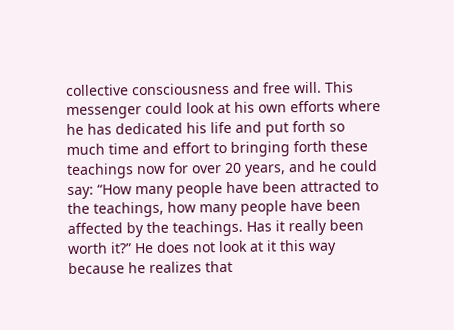collective consciousness and free will. This messenger could look at his own efforts where he has dedicated his life and put forth so much time and effort to bringing forth these teachings now for over 20 years, and he could say: “How many people have been attracted to the teachings, how many people have been affected by the teachings. Has it really been worth it?” He does not look at it this way because he realizes that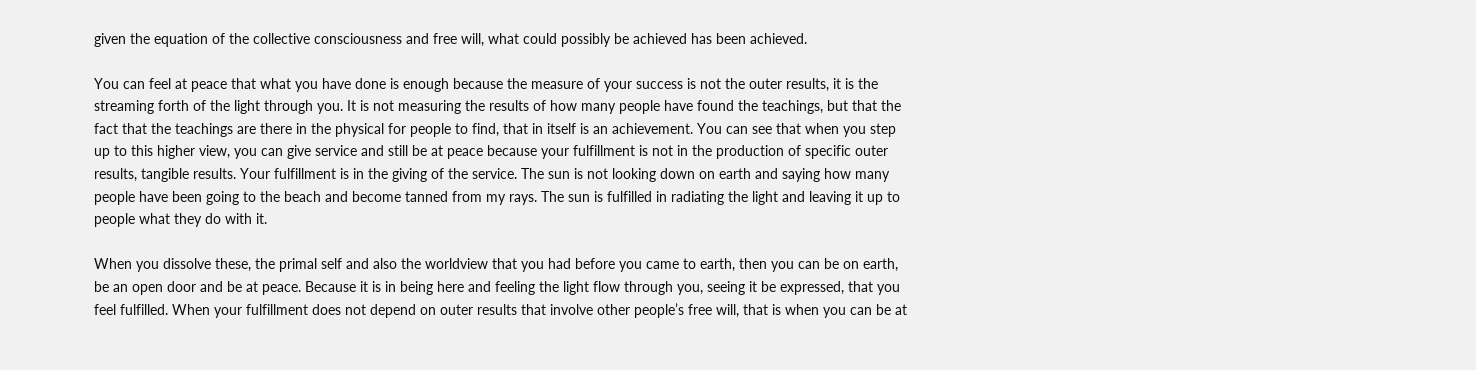given the equation of the collective consciousness and free will, what could possibly be achieved has been achieved.

You can feel at peace that what you have done is enough because the measure of your success is not the outer results, it is the streaming forth of the light through you. It is not measuring the results of how many people have found the teachings, but that the fact that the teachings are there in the physical for people to find, that in itself is an achievement. You can see that when you step up to this higher view, you can give service and still be at peace because your fulfillment is not in the production of specific outer results, tangible results. Your fulfillment is in the giving of the service. The sun is not looking down on earth and saying how many people have been going to the beach and become tanned from my rays. The sun is fulfilled in radiating the light and leaving it up to people what they do with it.

When you dissolve these, the primal self and also the worldview that you had before you came to earth, then you can be on earth, be an open door and be at peace. Because it is in being here and feeling the light flow through you, seeing it be expressed, that you feel fulfilled. When your fulfillment does not depend on outer results that involve other people’s free will, that is when you can be at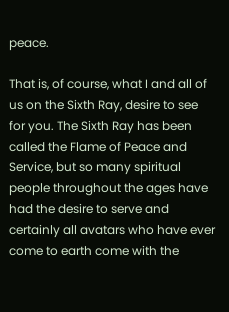peace.

That is, of course, what I and all of us on the Sixth Ray, desire to see for you. The Sixth Ray has been called the Flame of Peace and Service, but so many spiritual people throughout the ages have had the desire to serve and certainly all avatars who have ever come to earth come with the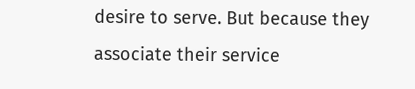desire to serve. But because they associate their service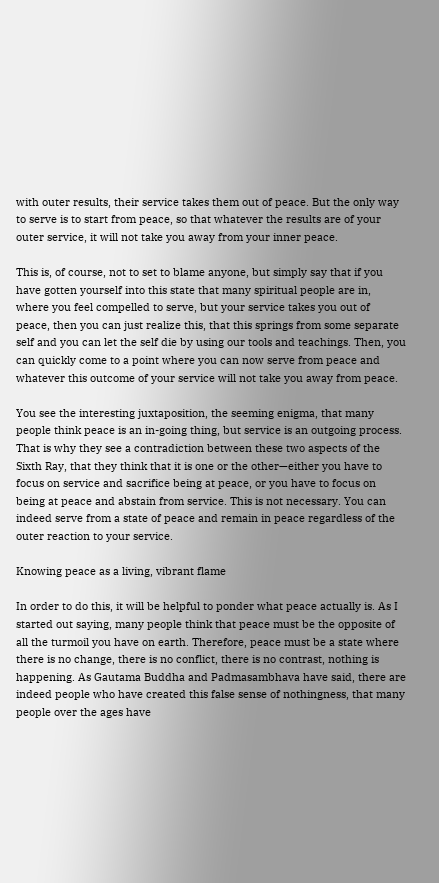with outer results, their service takes them out of peace. But the only way to serve is to start from peace, so that whatever the results are of your outer service, it will not take you away from your inner peace.

This is, of course, not to set to blame anyone, but simply say that if you have gotten yourself into this state that many spiritual people are in, where you feel compelled to serve, but your service takes you out of peace, then you can just realize this, that this springs from some separate self and you can let the self die by using our tools and teachings. Then, you can quickly come to a point where you can now serve from peace and whatever this outcome of your service will not take you away from peace.

You see the interesting juxtaposition, the seeming enigma, that many people think peace is an in-going thing, but service is an outgoing process. That is why they see a contradiction between these two aspects of the Sixth Ray, that they think that it is one or the other—either you have to focus on service and sacrifice being at peace, or you have to focus on being at peace and abstain from service. This is not necessary. You can indeed serve from a state of peace and remain in peace regardless of the outer reaction to your service.

Knowing peace as a living, vibrant flame

In order to do this, it will be helpful to ponder what peace actually is. As I started out saying, many people think that peace must be the opposite of all the turmoil you have on earth. Therefore, peace must be a state where there is no change, there is no conflict, there is no contrast, nothing is happening. As Gautama Buddha and Padmasambhava have said, there are indeed people who have created this false sense of nothingness, that many people over the ages have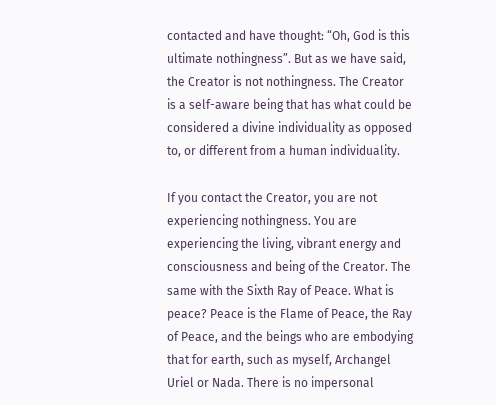contacted and have thought: “Oh, God is this ultimate nothingness”. But as we have said, the Creator is not nothingness. The Creator is a self-aware being that has what could be considered a divine individuality as opposed to, or different from a human individuality.

If you contact the Creator, you are not experiencing nothingness. You are experiencing the living, vibrant energy and consciousness and being of the Creator. The same with the Sixth Ray of Peace. What is peace? Peace is the Flame of Peace, the Ray of Peace, and the beings who are embodying that for earth, such as myself, Archangel Uriel or Nada. There is no impersonal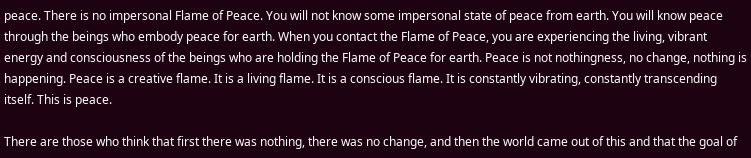peace. There is no impersonal Flame of Peace. You will not know some impersonal state of peace from earth. You will know peace through the beings who embody peace for earth. When you contact the Flame of Peace, you are experiencing the living, vibrant energy and consciousness of the beings who are holding the Flame of Peace for earth. Peace is not nothingness, no change, nothing is happening. Peace is a creative flame. It is a living flame. It is a conscious flame. It is constantly vibrating, constantly transcending itself. This is peace.

There are those who think that first there was nothing, there was no change, and then the world came out of this and that the goal of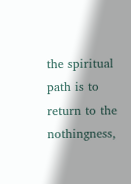the spiritual path is to return to the nothingness,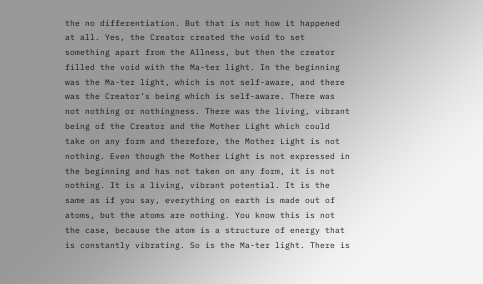the no differentiation. But that is not how it happened at all. Yes, the Creator created the void to set something apart from the Allness, but then the creator filled the void with the Ma-ter light. In the beginning was the Ma-ter light, which is not self-aware, and there was the Creator’s being which is self-aware. There was not nothing or nothingness. There was the living, vibrant being of the Creator and the Mother Light which could take on any form and therefore, the Mother Light is not nothing. Even though the Mother Light is not expressed in the beginning and has not taken on any form, it is not nothing. It is a living, vibrant potential. It is the same as if you say, everything on earth is made out of atoms, but the atoms are nothing. You know this is not the case, because the atom is a structure of energy that is constantly vibrating. So is the Ma-ter light. There is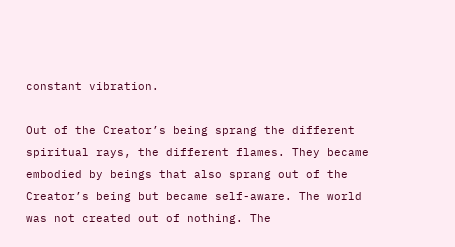constant vibration.

Out of the Creator’s being sprang the different spiritual rays, the different flames. They became embodied by beings that also sprang out of the Creator’s being but became self-aware. The world was not created out of nothing. The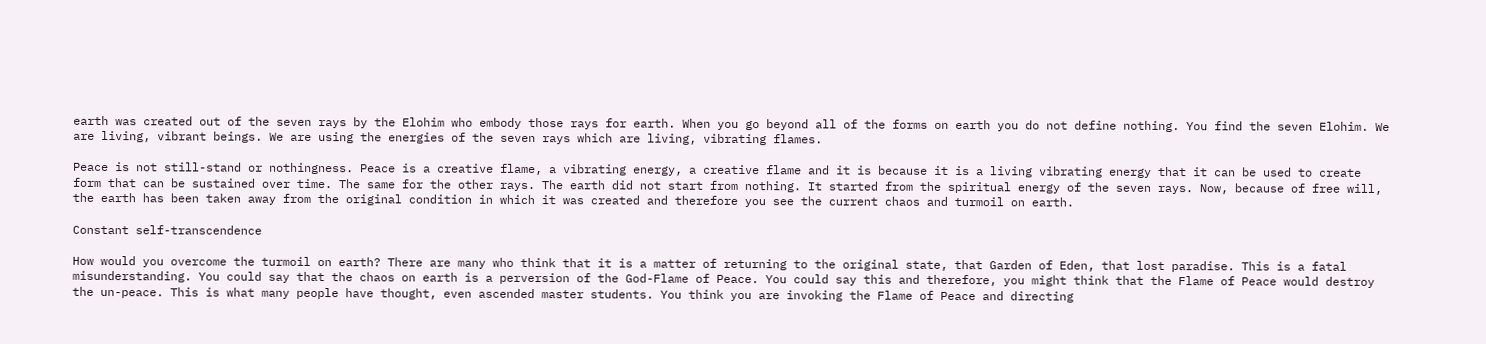earth was created out of the seven rays by the Elohim who embody those rays for earth. When you go beyond all of the forms on earth you do not define nothing. You find the seven Elohim. We are living, vibrant beings. We are using the energies of the seven rays which are living, vibrating flames.

Peace is not still-stand or nothingness. Peace is a creative flame, a vibrating energy, a creative flame and it is because it is a living vibrating energy that it can be used to create form that can be sustained over time. The same for the other rays. The earth did not start from nothing. It started from the spiritual energy of the seven rays. Now, because of free will, the earth has been taken away from the original condition in which it was created and therefore you see the current chaos and turmoil on earth.

Constant self-transcendence

How would you overcome the turmoil on earth? There are many who think that it is a matter of returning to the original state, that Garden of Eden, that lost paradise. This is a fatal misunderstanding. You could say that the chaos on earth is a perversion of the God-Flame of Peace. You could say this and therefore, you might think that the Flame of Peace would destroy the un-peace. This is what many people have thought, even ascended master students. You think you are invoking the Flame of Peace and directing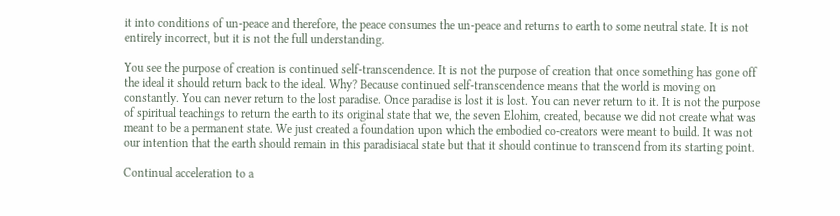it into conditions of un-peace and therefore, the peace consumes the un-peace and returns to earth to some neutral state. It is not entirely incorrect, but it is not the full understanding.

You see the purpose of creation is continued self-transcendence. It is not the purpose of creation that once something has gone off the ideal it should return back to the ideal. Why? Because continued self-transcendence means that the world is moving on constantly. You can never return to the lost paradise. Once paradise is lost it is lost. You can never return to it. It is not the purpose of spiritual teachings to return the earth to its original state that we, the seven Elohim, created, because we did not create what was meant to be a permanent state. We just created a foundation upon which the embodied co-creators were meant to build. It was not our intention that the earth should remain in this paradisiacal state but that it should continue to transcend from its starting point.

Continual acceleration to a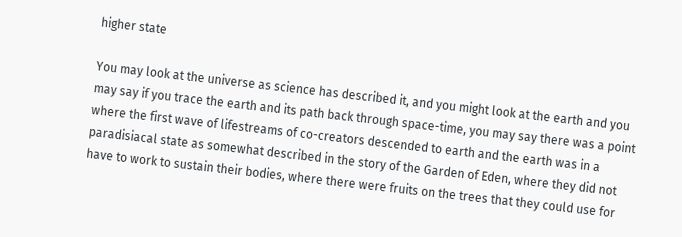higher state

You may look at the universe as science has described it, and you might look at the earth and you may say if you trace the earth and its path back through space-time, you may say there was a point where the first wave of lifestreams of co-creators descended to earth and the earth was in a paradisiacal state as somewhat described in the story of the Garden of Eden, where they did not have to work to sustain their bodies, where there were fruits on the trees that they could use for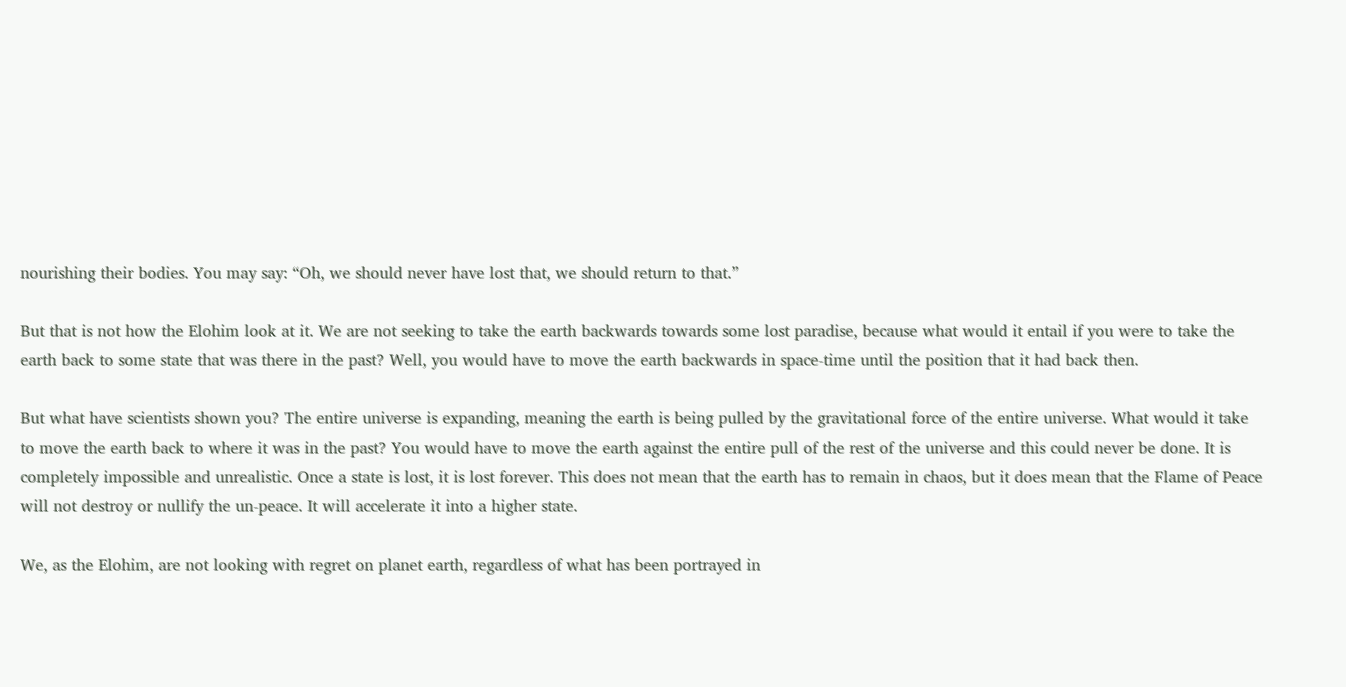nourishing their bodies. You may say: “Oh, we should never have lost that, we should return to that.”

But that is not how the Elohim look at it. We are not seeking to take the earth backwards towards some lost paradise, because what would it entail if you were to take the earth back to some state that was there in the past? Well, you would have to move the earth backwards in space-time until the position that it had back then.

But what have scientists shown you? The entire universe is expanding, meaning the earth is being pulled by the gravitational force of the entire universe. What would it take to move the earth back to where it was in the past? You would have to move the earth against the entire pull of the rest of the universe and this could never be done. It is completely impossible and unrealistic. Once a state is lost, it is lost forever. This does not mean that the earth has to remain in chaos, but it does mean that the Flame of Peace will not destroy or nullify the un-peace. It will accelerate it into a higher state.

We, as the Elohim, are not looking with regret on planet earth, regardless of what has been portrayed in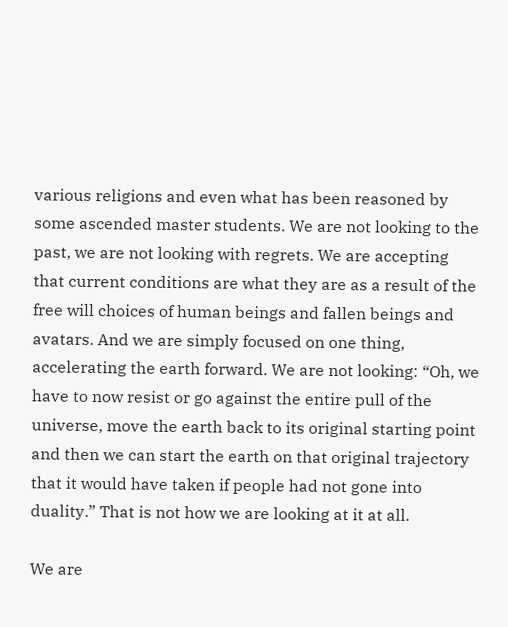various religions and even what has been reasoned by some ascended master students. We are not looking to the past, we are not looking with regrets. We are accepting that current conditions are what they are as a result of the free will choices of human beings and fallen beings and avatars. And we are simply focused on one thing, accelerating the earth forward. We are not looking: “Oh, we have to now resist or go against the entire pull of the universe, move the earth back to its original starting point and then we can start the earth on that original trajectory that it would have taken if people had not gone into duality.” That is not how we are looking at it at all.

We are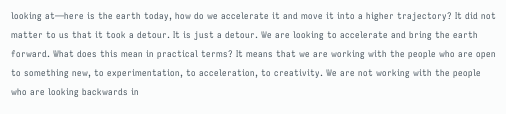looking at—here is the earth today, how do we accelerate it and move it into a higher trajectory? It did not matter to us that it took a detour. It is just a detour. We are looking to accelerate and bring the earth forward. What does this mean in practical terms? It means that we are working with the people who are open to something new, to experimentation, to acceleration, to creativity. We are not working with the people who are looking backwards in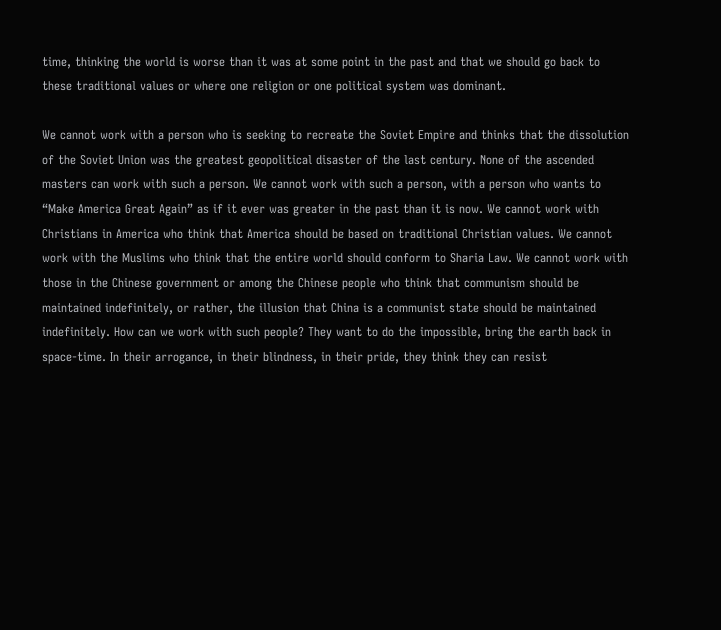time, thinking the world is worse than it was at some point in the past and that we should go back to these traditional values or where one religion or one political system was dominant.

We cannot work with a person who is seeking to recreate the Soviet Empire and thinks that the dissolution of the Soviet Union was the greatest geopolitical disaster of the last century. None of the ascended masters can work with such a person. We cannot work with such a person, with a person who wants to “Make America Great Again” as if it ever was greater in the past than it is now. We cannot work with Christians in America who think that America should be based on traditional Christian values. We cannot work with the Muslims who think that the entire world should conform to Sharia Law. We cannot work with those in the Chinese government or among the Chinese people who think that communism should be maintained indefinitely, or rather, the illusion that China is a communist state should be maintained indefinitely. How can we work with such people? They want to do the impossible, bring the earth back in space-time. In their arrogance, in their blindness, in their pride, they think they can resist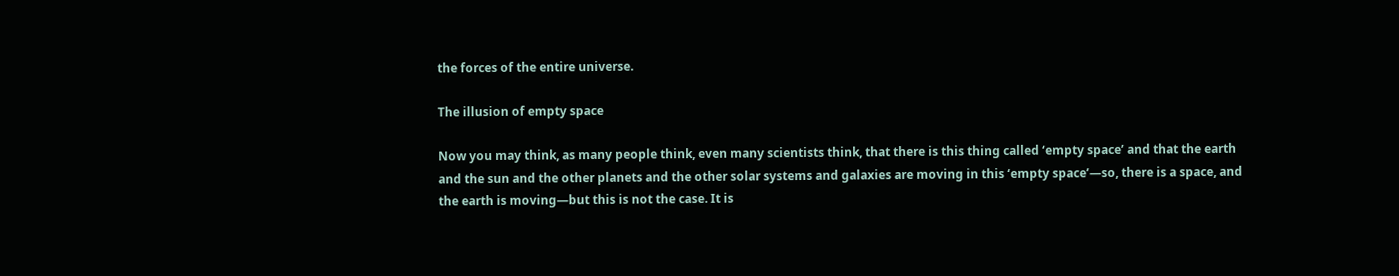the forces of the entire universe.

The illusion of empty space

Now you may think, as many people think, even many scientists think, that there is this thing called ‘empty space’ and that the earth and the sun and the other planets and the other solar systems and galaxies are moving in this ‘empty space’—so, there is a space, and the earth is moving—but this is not the case. It is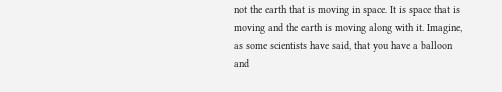not the earth that is moving in space. It is space that is moving and the earth is moving along with it. Imagine, as some scientists have said, that you have a balloon and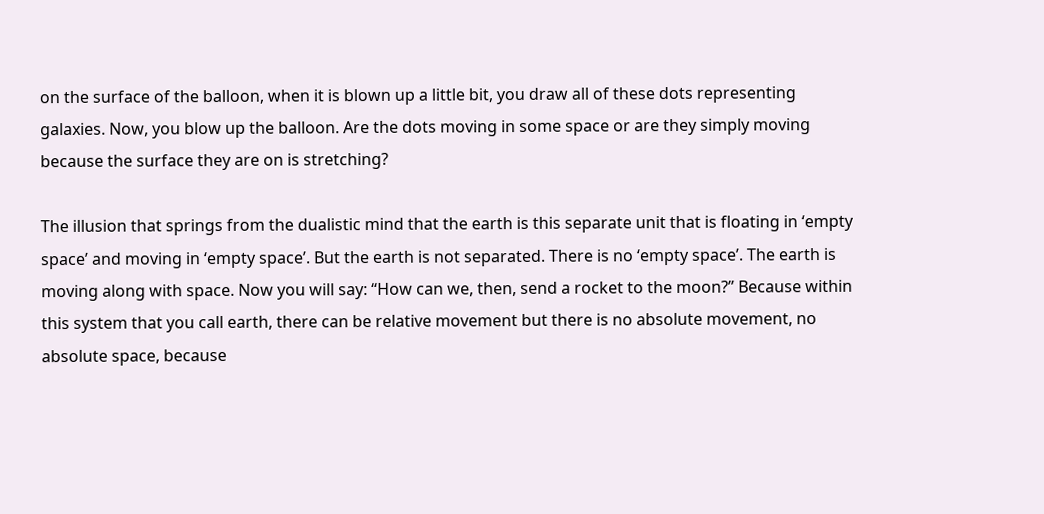on the surface of the balloon, when it is blown up a little bit, you draw all of these dots representing galaxies. Now, you blow up the balloon. Are the dots moving in some space or are they simply moving because the surface they are on is stretching?

The illusion that springs from the dualistic mind that the earth is this separate unit that is floating in ‘empty space’ and moving in ‘empty space’. But the earth is not separated. There is no ‘empty space’. The earth is moving along with space. Now you will say: “How can we, then, send a rocket to the moon?” Because within this system that you call earth, there can be relative movement but there is no absolute movement, no absolute space, because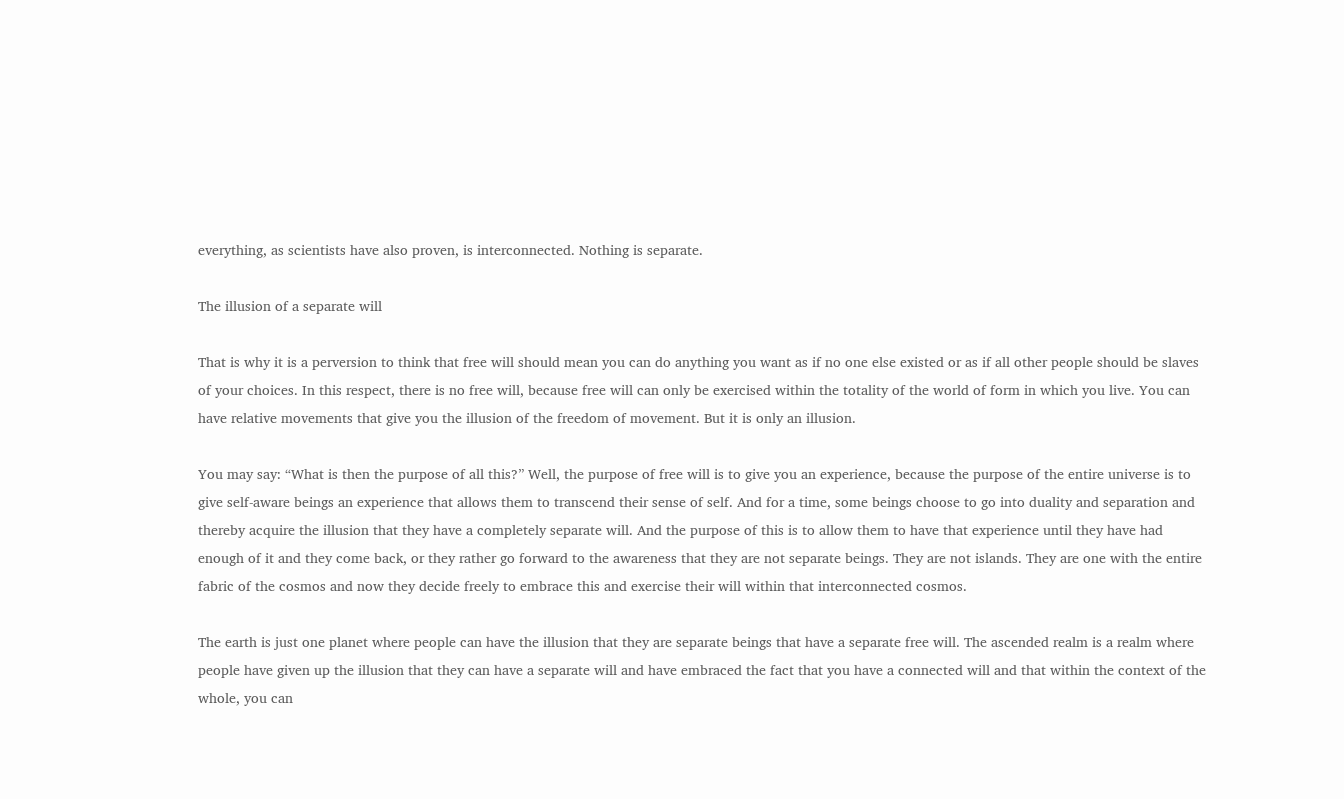everything, as scientists have also proven, is interconnected. Nothing is separate.

The illusion of a separate will

That is why it is a perversion to think that free will should mean you can do anything you want as if no one else existed or as if all other people should be slaves of your choices. In this respect, there is no free will, because free will can only be exercised within the totality of the world of form in which you live. You can have relative movements that give you the illusion of the freedom of movement. But it is only an illusion.

You may say: “What is then the purpose of all this?” Well, the purpose of free will is to give you an experience, because the purpose of the entire universe is to give self-aware beings an experience that allows them to transcend their sense of self. And for a time, some beings choose to go into duality and separation and thereby acquire the illusion that they have a completely separate will. And the purpose of this is to allow them to have that experience until they have had enough of it and they come back, or they rather go forward to the awareness that they are not separate beings. They are not islands. They are one with the entire fabric of the cosmos and now they decide freely to embrace this and exercise their will within that interconnected cosmos.

The earth is just one planet where people can have the illusion that they are separate beings that have a separate free will. The ascended realm is a realm where people have given up the illusion that they can have a separate will and have embraced the fact that you have a connected will and that within the context of the whole, you can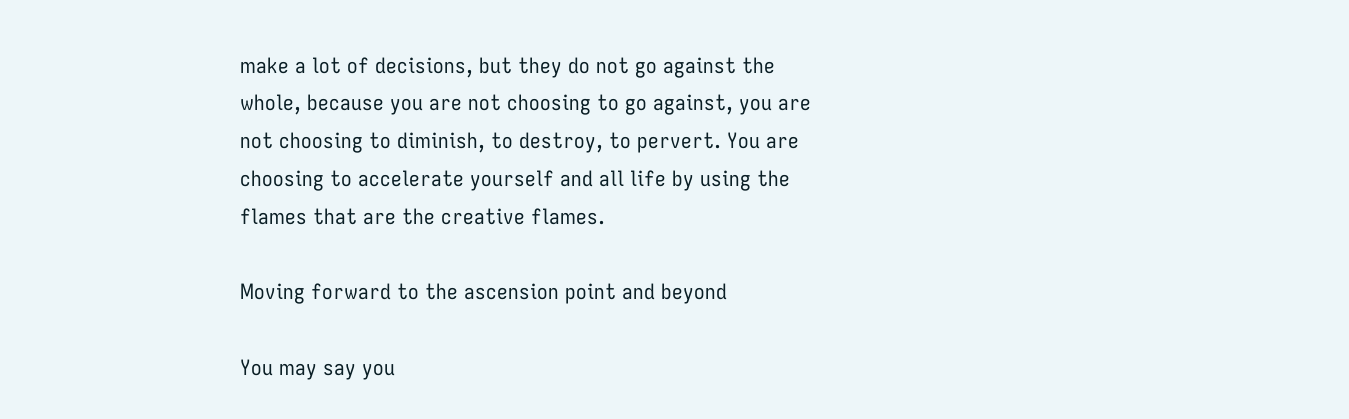make a lot of decisions, but they do not go against the whole, because you are not choosing to go against, you are not choosing to diminish, to destroy, to pervert. You are choosing to accelerate yourself and all life by using the flames that are the creative flames.

Moving forward to the ascension point and beyond

You may say you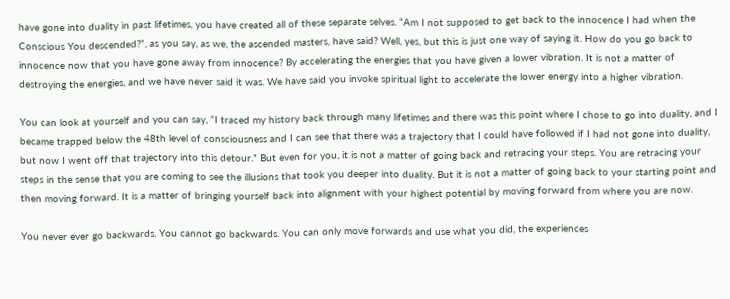have gone into duality in past lifetimes, you have created all of these separate selves. “Am I not supposed to get back to the innocence I had when the Conscious You descended?”, as you say, as we, the ascended masters, have said? Well, yes, but this is just one way of saying it. How do you go back to innocence now that you have gone away from innocence? By accelerating the energies that you have given a lower vibration. It is not a matter of destroying the energies, and we have never said it was. We have said you invoke spiritual light to accelerate the lower energy into a higher vibration.

You can look at yourself and you can say, “I traced my history back through many lifetimes and there was this point where I chose to go into duality, and I became trapped below the 48th level of consciousness and I can see that there was a trajectory that I could have followed if I had not gone into duality, but now I went off that trajectory into this detour.” But even for you, it is not a matter of going back and retracing your steps. You are retracing your steps in the sense that you are coming to see the illusions that took you deeper into duality. But it is not a matter of going back to your starting point and then moving forward. It is a matter of bringing yourself back into alignment with your highest potential by moving forward from where you are now.

You never ever go backwards. You cannot go backwards. You can only move forwards and use what you did, the experiences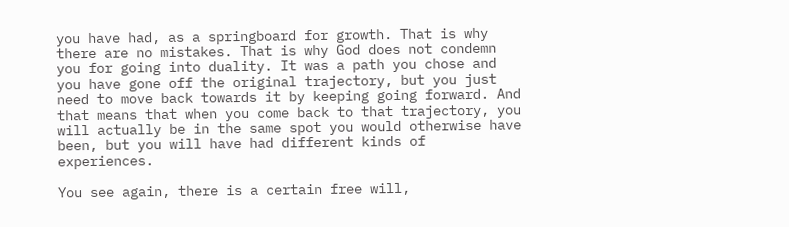you have had, as a springboard for growth. That is why there are no mistakes. That is why God does not condemn you for going into duality. It was a path you chose and you have gone off the original trajectory, but you just need to move back towards it by keeping going forward. And that means that when you come back to that trajectory, you will actually be in the same spot you would otherwise have been, but you will have had different kinds of experiences.

You see again, there is a certain free will,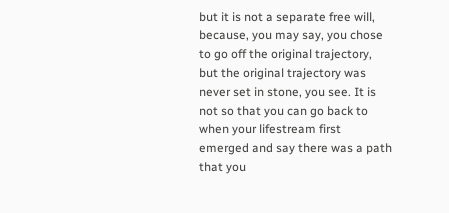but it is not a separate free will, because, you may say, you chose to go off the original trajectory, but the original trajectory was never set in stone, you see. It is not so that you can go back to when your lifestream first emerged and say there was a path that you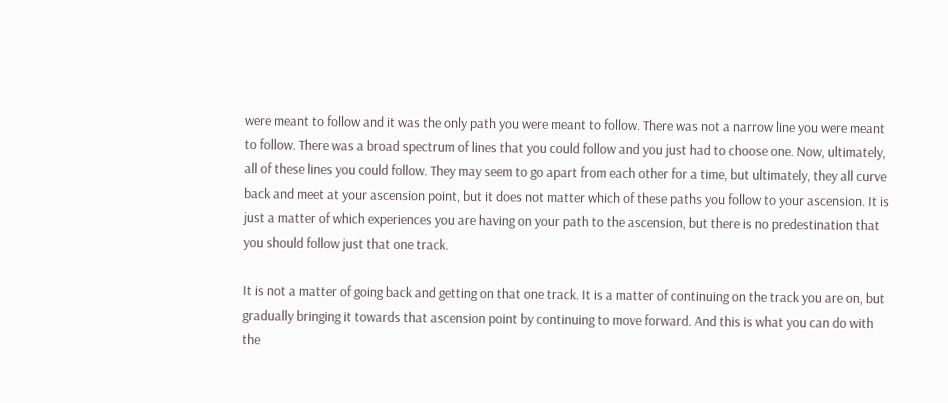were meant to follow and it was the only path you were meant to follow. There was not a narrow line you were meant to follow. There was a broad spectrum of lines that you could follow and you just had to choose one. Now, ultimately, all of these lines you could follow. They may seem to go apart from each other for a time, but ultimately, they all curve back and meet at your ascension point, but it does not matter which of these paths you follow to your ascension. It is just a matter of which experiences you are having on your path to the ascension, but there is no predestination that you should follow just that one track.

It is not a matter of going back and getting on that one track. It is a matter of continuing on the track you are on, but gradually bringing it towards that ascension point by continuing to move forward. And this is what you can do with the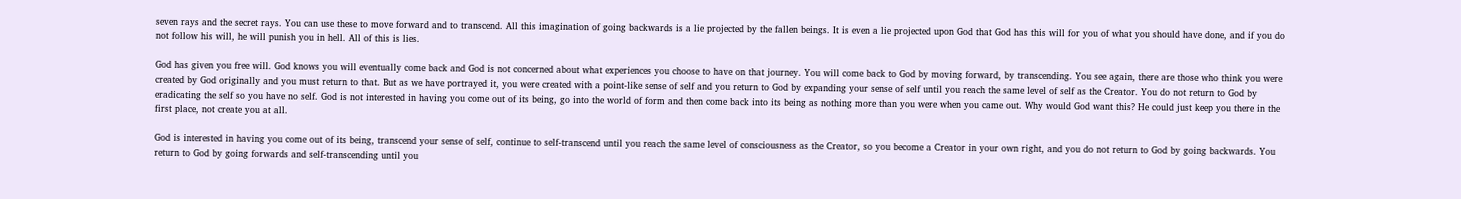seven rays and the secret rays. You can use these to move forward and to transcend. All this imagination of going backwards is a lie projected by the fallen beings. It is even a lie projected upon God that God has this will for you of what you should have done, and if you do not follow his will, he will punish you in hell. All of this is lies.

God has given you free will. God knows you will eventually come back and God is not concerned about what experiences you choose to have on that journey. You will come back to God by moving forward, by transcending. You see again, there are those who think you were created by God originally and you must return to that. But as we have portrayed it, you were created with a point-like sense of self and you return to God by expanding your sense of self until you reach the same level of self as the Creator. You do not return to God by eradicating the self so you have no self. God is not interested in having you come out of its being, go into the world of form and then come back into its being as nothing more than you were when you came out. Why would God want this? He could just keep you there in the first place, not create you at all.

God is interested in having you come out of its being, transcend your sense of self, continue to self-transcend until you reach the same level of consciousness as the Creator, so you become a Creator in your own right, and you do not return to God by going backwards. You return to God by going forwards and self-transcending until you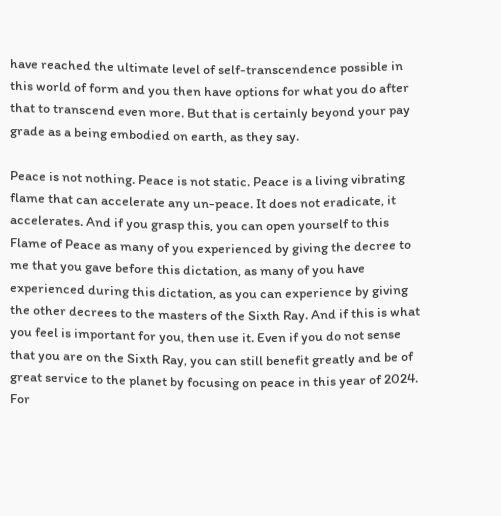have reached the ultimate level of self-transcendence possible in this world of form and you then have options for what you do after that to transcend even more. But that is certainly beyond your pay grade as a being embodied on earth, as they say.

Peace is not nothing. Peace is not static. Peace is a living vibrating flame that can accelerate any un-peace. It does not eradicate, it accelerates. And if you grasp this, you can open yourself to this Flame of Peace as many of you experienced by giving the decree to me that you gave before this dictation, as many of you have experienced during this dictation, as you can experience by giving the other decrees to the masters of the Sixth Ray. And if this is what you feel is important for you, then use it. Even if you do not sense that you are on the Sixth Ray, you can still benefit greatly and be of great service to the planet by focusing on peace in this year of 2024. For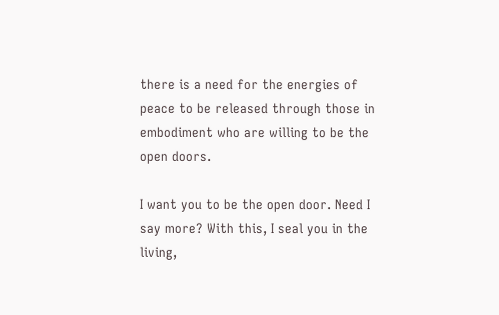there is a need for the energies of peace to be released through those in embodiment who are willing to be the open doors.

I want you to be the open door. Need I say more? With this, I seal you in the living,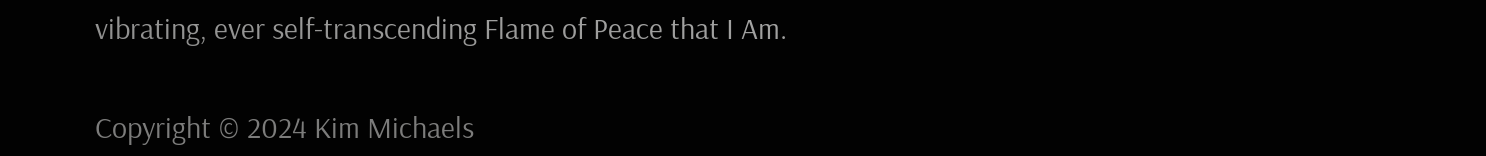vibrating, ever self-transcending Flame of Peace that I Am.


Copyright © 2024 Kim Michaels